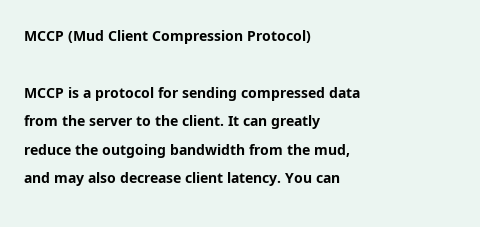MCCP (Mud Client Compression Protocol)

MCCP is a protocol for sending compressed data from the server to the client. It can greatly reduce the outgoing bandwidth from the mud, and may also decrease client latency. You can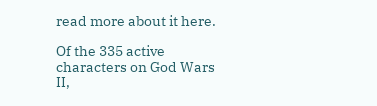read more about it here.

Of the 335 active characters on God Wars II,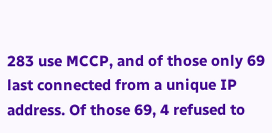283 use MCCP, and of those only 69 last connected from a unique IP address. Of those 69, 4 refused to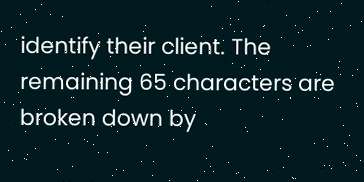identify their client. The remaining 65 characters are broken down by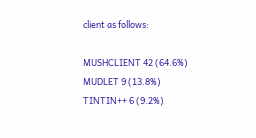client as follows:

MUSHCLIENT 42 (64.6%)
MUDLET 9 (13.8%)
TINTIN++ 6 (9.2%)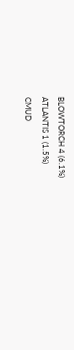BLOWTORCH 4 (6.1%)
ATLANTIS 1 (1.5%)
CMUD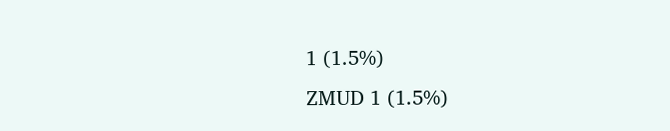1 (1.5%)
ZMUD 1 (1.5%)